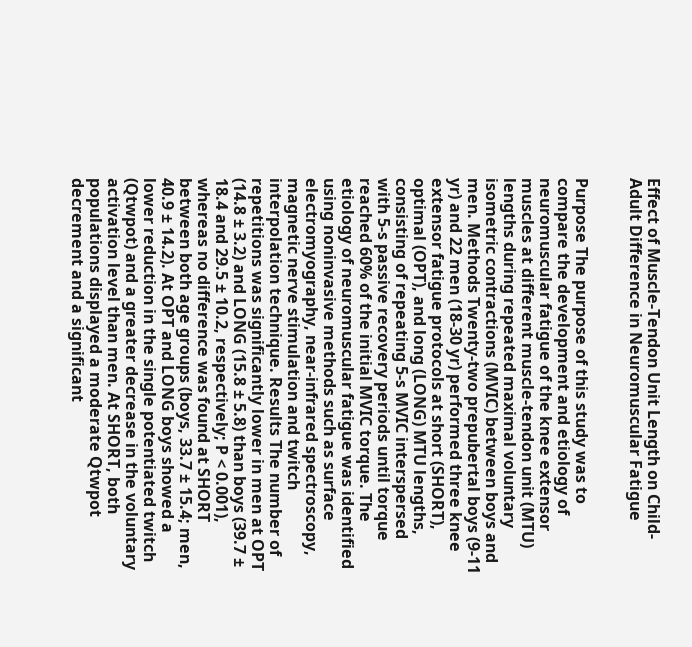Effect of Muscle-Tendon Unit Length on Child-Adult Difference in Neuromuscular Fatigue


Purpose The purpose of this study was to compare the development and etiology of neuromuscular fatigue of the knee extensor muscles at different muscle-tendon unit (MTU) lengths during repeated maximal voluntary isometric contractions (MVIC) between boys and men. Methods Twenty-two prepubertal boys (9-11 yr) and 22 men (18-30 yr) performed three knee extensor fatigue protocols at short (SHORT), optimal (OPT), and long (LONG) MTU lengths, consisting of repeating 5-s MVIC interspersed with 5-s passive recovery periods until torque reached 60% of the initial MVIC torque. The etiology of neuromuscular fatigue was identified using noninvasive methods such as surface electromyography, near-infrared spectroscopy, magnetic nerve stimulation and twitch interpolation technique. Results The number of repetitions was significantly lower in men at OPT (14.8 ± 3.2) and LONG (15.8 ± 5.8) than boys (39.7 ± 18.4 and 29.5 ± 10.2, respectively; P < 0.001), whereas no difference was found at SHORT between both age groups (boys, 33.7 ± 15.4; men, 40.9 ± 14.2). At OPT and LONG boys showed a lower reduction in the single potentiated twitch (Qtwpot) and a greater decrease in the voluntary activation level than men. At SHORT, both populations displayed a moderate Qtwpot decrement and a significant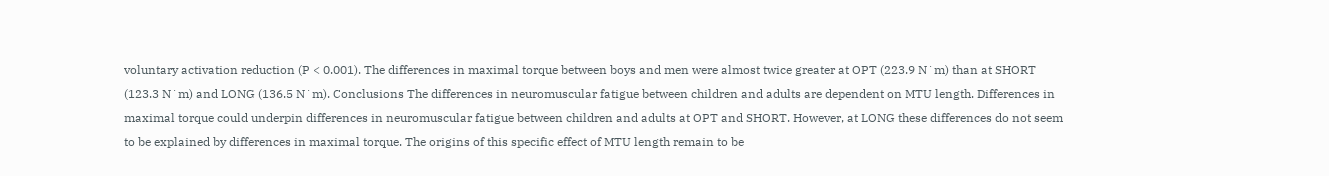voluntary activation reduction (P < 0.001). The differences in maximal torque between boys and men were almost twice greater at OPT (223.9 N˙m) than at SHORT (123.3 N˙m) and LONG (136.5 N˙m). Conclusions The differences in neuromuscular fatigue between children and adults are dependent on MTU length. Differences in maximal torque could underpin differences in neuromuscular fatigue between children and adults at OPT and SHORT. However, at LONG these differences do not seem to be explained by differences in maximal torque. The origins of this specific effect of MTU length remain to be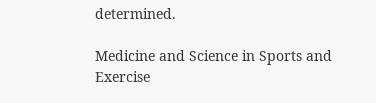determined.

Medicine and Science in Sports and Exercise